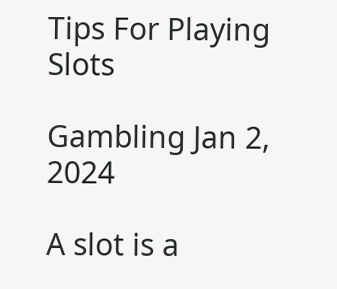Tips For Playing Slots

Gambling Jan 2, 2024

A slot is a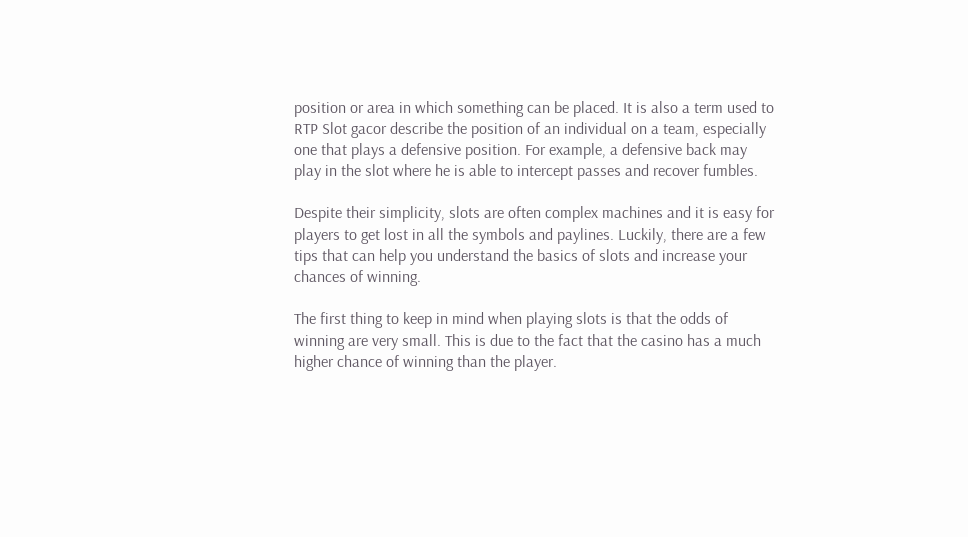position or area in which something can be placed. It is also a term used to RTP Slot gacor describe the position of an individual on a team, especially one that plays a defensive position. For example, a defensive back may play in the slot where he is able to intercept passes and recover fumbles.

Despite their simplicity, slots are often complex machines and it is easy for players to get lost in all the symbols and paylines. Luckily, there are a few tips that can help you understand the basics of slots and increase your chances of winning.

The first thing to keep in mind when playing slots is that the odds of winning are very small. This is due to the fact that the casino has a much higher chance of winning than the player.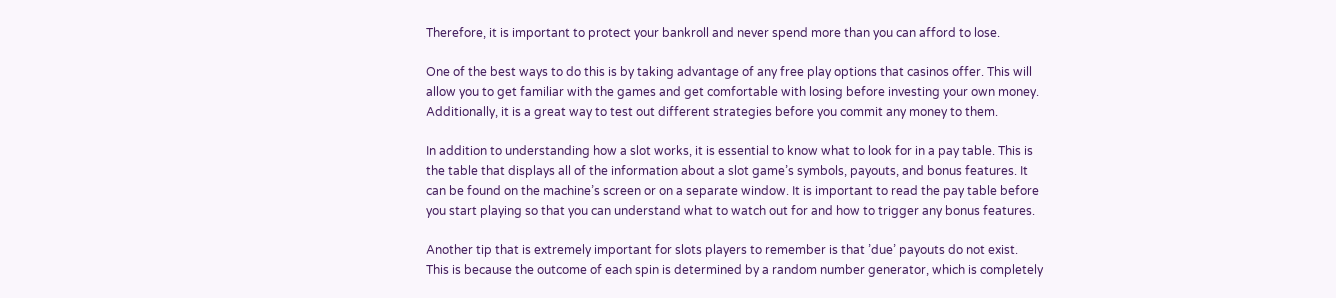Therefore, it is important to protect your bankroll and never spend more than you can afford to lose.

One of the best ways to do this is by taking advantage of any free play options that casinos offer. This will allow you to get familiar with the games and get comfortable with losing before investing your own money. Additionally, it is a great way to test out different strategies before you commit any money to them.

In addition to understanding how a slot works, it is essential to know what to look for in a pay table. This is the table that displays all of the information about a slot game’s symbols, payouts, and bonus features. It can be found on the machine’s screen or on a separate window. It is important to read the pay table before you start playing so that you can understand what to watch out for and how to trigger any bonus features.

Another tip that is extremely important for slots players to remember is that ’due’ payouts do not exist. This is because the outcome of each spin is determined by a random number generator, which is completely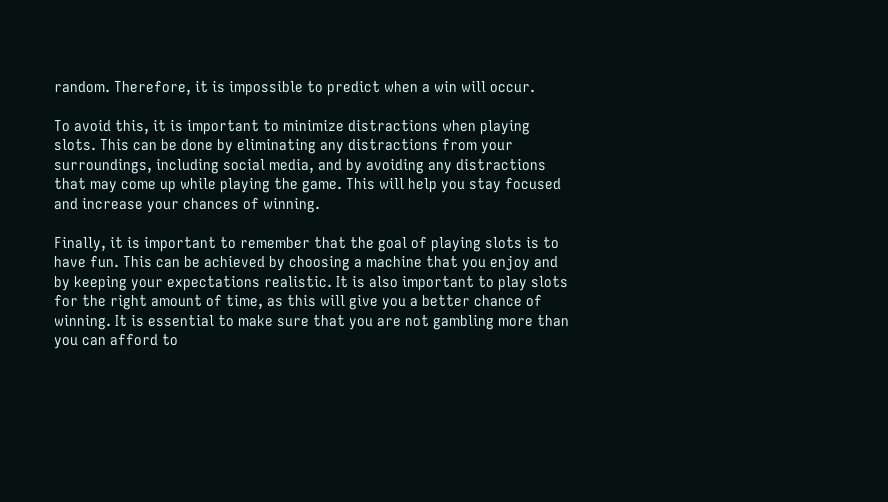random. Therefore, it is impossible to predict when a win will occur.

To avoid this, it is important to minimize distractions when playing slots. This can be done by eliminating any distractions from your surroundings, including social media, and by avoiding any distractions that may come up while playing the game. This will help you stay focused and increase your chances of winning.

Finally, it is important to remember that the goal of playing slots is to have fun. This can be achieved by choosing a machine that you enjoy and by keeping your expectations realistic. It is also important to play slots for the right amount of time, as this will give you a better chance of winning. It is essential to make sure that you are not gambling more than you can afford to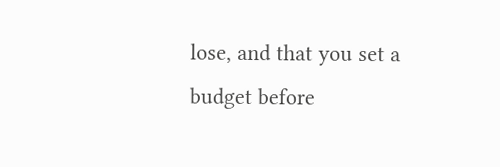lose, and that you set a budget before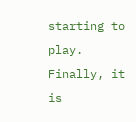starting to play. Finally, it is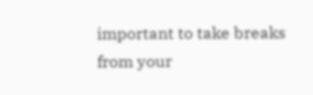important to take breaks from your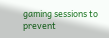gaming sessions to prevent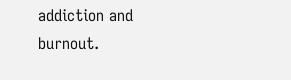addiction and burnout.